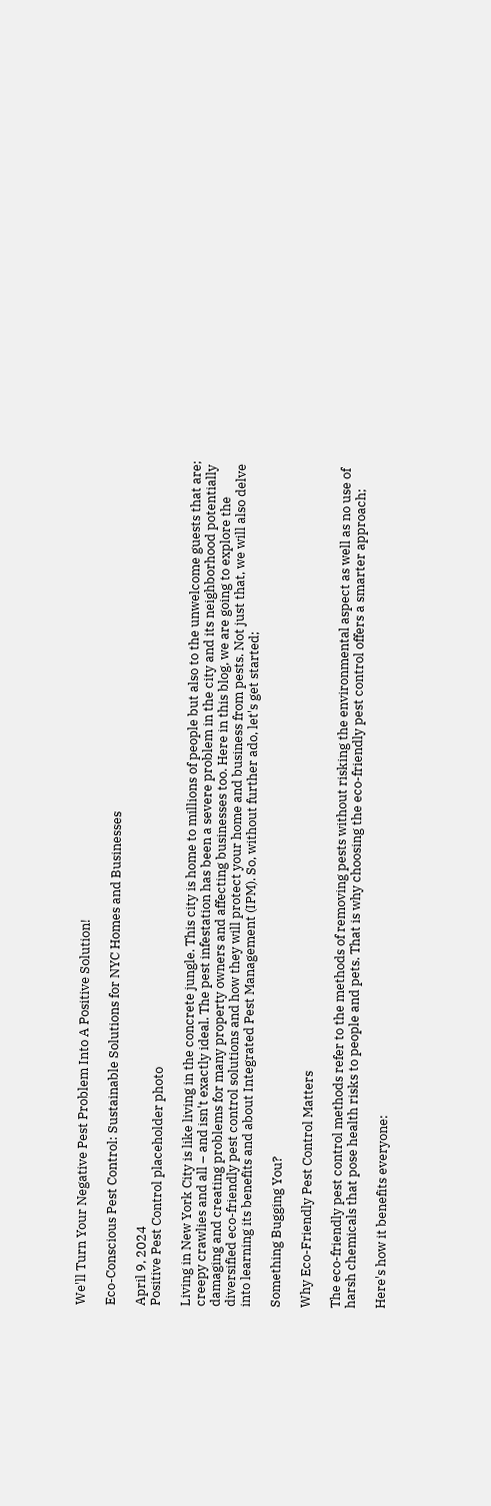We'll Turn Your Negative Pest Problem Into A Positive Solution!

Eco-Conscious Pest Control: Sustainable Solutions for NYC Homes and Businesses

April 9, 2024
Positive Pest Control placeholder photo

Living in New York City is like living in the concrete jungle. This city is home to millions of people but also to the unwelcome guests that are; creepy crawlies and all – and isn't exactly ideal. The pest infestation has been a severe problem in the city and its neighborhood potentially damaging and creating problems for many property owners and affecting businesses too. Here in this blog, we are going to explore the diversified eco-friendly pest control solutions and how they will protect your home and business from pests. Not just that, we will also delve into learning its benefits and about Integrated Pest Management (IPM). So, without further ado, let's get started;

Something Bugging You?

Why Eco-Friendly Pest Control Matters

The eco-friendly pest control methods refer to the methods of removing pests without risking the environmental aspect as well as no use of harsh chemicals that pose health risks to people and pets. That is why choosing the eco-friendly pest control offers a smarter approach;

Here's how it benefits everyone: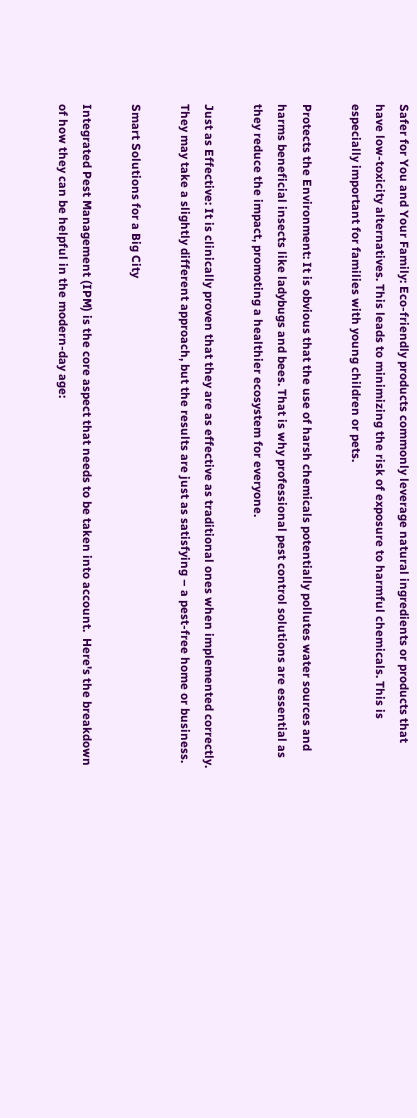Safer for You and Your Family: Eco-friendly products commonly leverage natural ingredients or products that have low-toxicity alternatives. This leads to minimizing the risk of exposure to harmful chemicals. This is especially important for families with young children or pets.

Protects the Environment: It is obvious that the use of harsh chemicals potentially pollutes water sources and harms beneficial insects like ladybugs and bees. That is why professional pest control solutions are essential as they reduce the impact, promoting a healthier ecosystem for everyone.

Just as Effective: It is clinically proven that they are as effective as traditional ones when implemented correctly. They may take a slightly different approach, but the results are just as satisfying – a pest-free home or business.

Smart Solutions for a Big City

Integrated Pest Management (IPM) is the core aspect that needs to be taken into account.  Here's the breakdown of how they can be helpful in the modern-day age: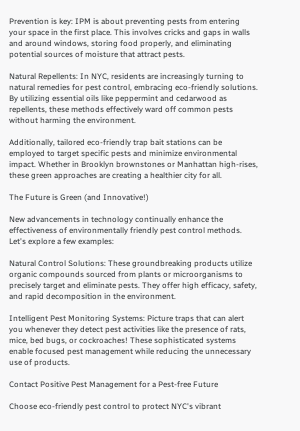Prevention is key: IPM is about preventing pests from entering your space in the first place. This involves cricks and gaps in walls and around windows, storing food properly, and eliminating potential sources of moisture that attract pests.

Natural Repellents: In NYC, residents are increasingly turning to natural remedies for pest control, embracing eco-friendly solutions. By utilizing essential oils like peppermint and cedarwood as repellents, these methods effectively ward off common pests without harming the environment.

Additionally, tailored eco-friendly trap bait stations can be employed to target specific pests and minimize environmental impact. Whether in Brooklyn brownstones or Manhattan high-rises, these green approaches are creating a healthier city for all.

The Future is Green (and Innovative!)

New advancements in technology continually enhance the effectiveness of environmentally friendly pest control methods. Let's explore a few examples:

Natural Control Solutions: These groundbreaking products utilize organic compounds sourced from plants or microorganisms to precisely target and eliminate pests. They offer high efficacy, safety, and rapid decomposition in the environment.

Intelligent Pest Monitoring Systems: Picture traps that can alert you whenever they detect pest activities like the presence of rats, mice, bed bugs, or cockroaches! These sophisticated systems enable focused pest management while reducing the unnecessary use of products.

Contact Positive Pest Management for a Pest-free Future

Choose eco-friendly pest control to protect NYC's vibrant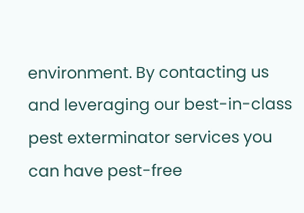environment. By contacting us and leveraging our best-in-class pest exterminator services you can have pest-free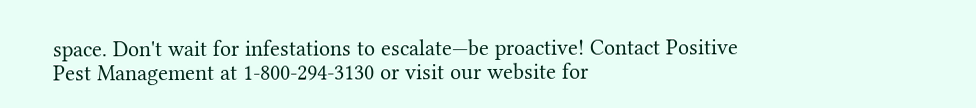space. Don't wait for infestations to escalate—be proactive! Contact Positive Pest Management at 1-800-294-3130 or visit our website for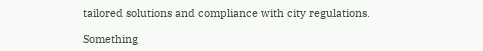tailored solutions and compliance with city regulations.

Something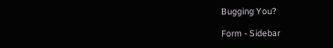Bugging You?

Form - Sidebar